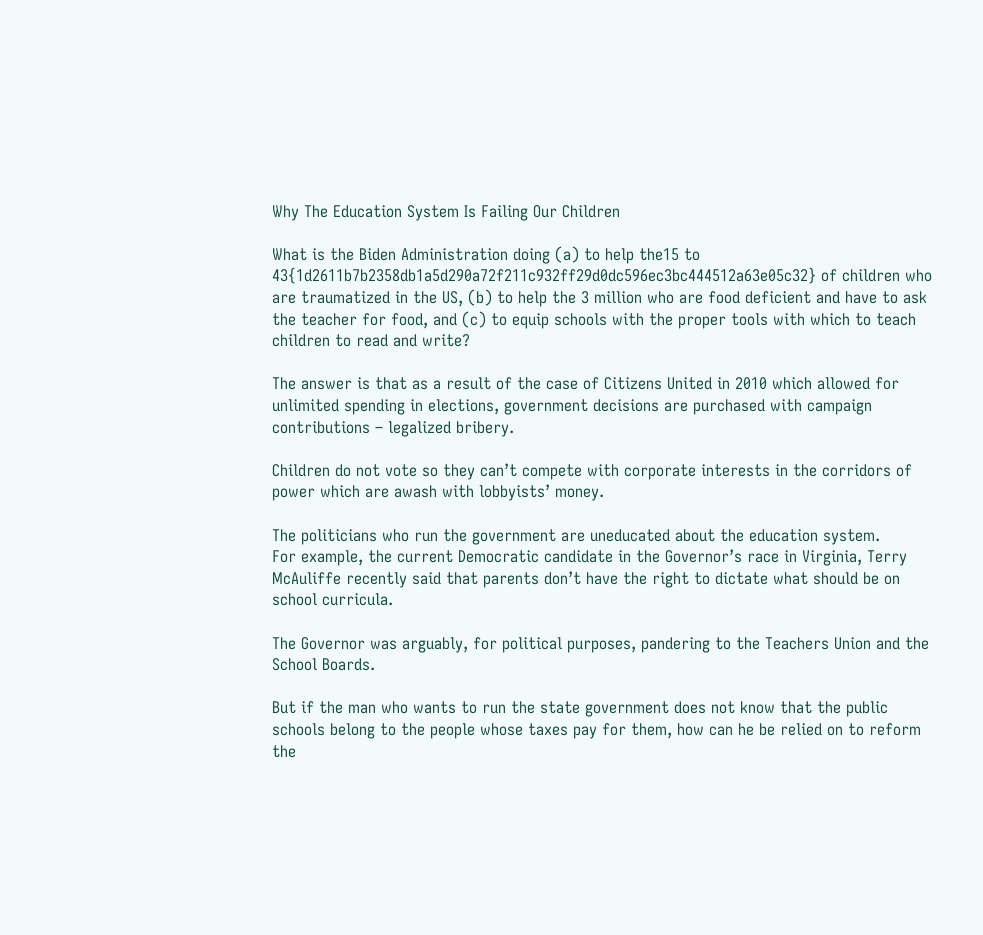Why The Education System Is Failing Our Children

What is the Biden Administration doing (a) to help the15 to 43{1d2611b7b2358db1a5d290a72f211c932ff29d0dc596ec3bc444512a63e05c32} of children who are traumatized in the US, (b) to help the 3 million who are food deficient and have to ask the teacher for food, and (c) to equip schools with the proper tools with which to teach children to read and write?

The answer is that as a result of the case of Citizens United in 2010 which allowed for unlimited spending in elections, government decisions are purchased with campaign contributions – legalized bribery.

Children do not vote so they can’t compete with corporate interests in the corridors of power which are awash with lobbyists’ money.

The politicians who run the government are uneducated about the education system.
For example, the current Democratic candidate in the Governor’s race in Virginia, Terry McAuliffe recently said that parents don’t have the right to dictate what should be on school curricula.

The Governor was arguably, for political purposes, pandering to the Teachers Union and the School Boards.

But if the man who wants to run the state government does not know that the public schools belong to the people whose taxes pay for them, how can he be relied on to reform the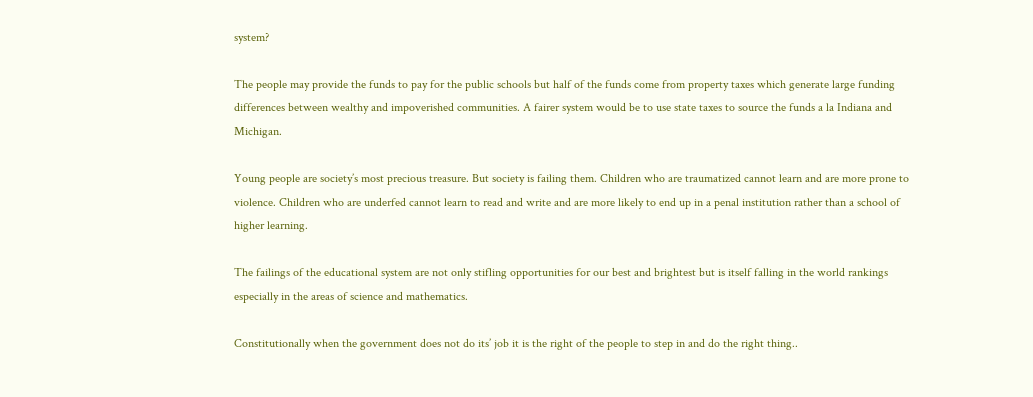system?

The people may provide the funds to pay for the public schools but half of the funds come from property taxes which generate large funding differences between wealthy and impoverished communities. A fairer system would be to use state taxes to source the funds a la Indiana and Michigan.

Young people are society’s most precious treasure. But society is failing them. Children who are traumatized cannot learn and are more prone to violence. Children who are underfed cannot learn to read and write and are more likely to end up in a penal institution rather than a school of higher learning.

The failings of the educational system are not only stifling opportunities for our best and brightest but is itself falling in the world rankings especially in the areas of science and mathematics.

Constitutionally when the government does not do its’ job it is the right of the people to step in and do the right thing..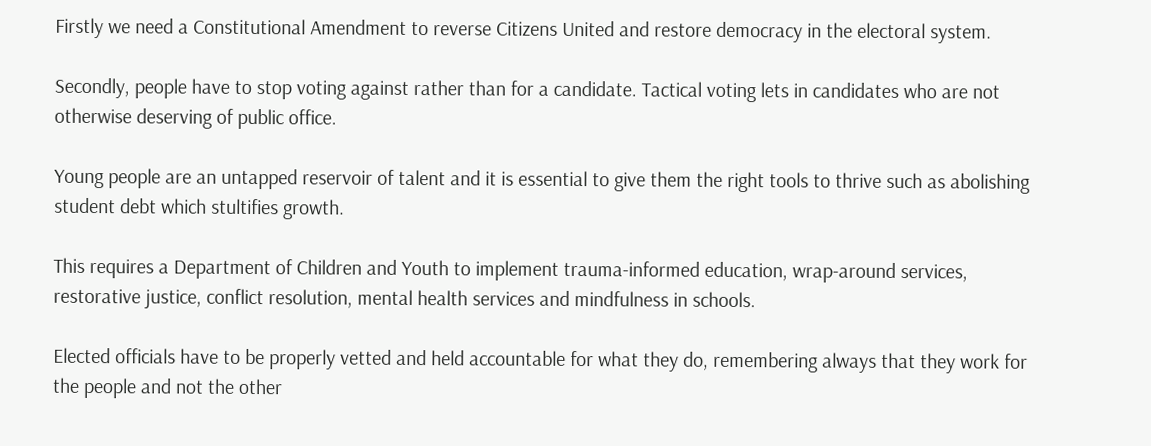Firstly we need a Constitutional Amendment to reverse Citizens United and restore democracy in the electoral system.

Secondly, people have to stop voting against rather than for a candidate. Tactical voting lets in candidates who are not otherwise deserving of public office.

Young people are an untapped reservoir of talent and it is essential to give them the right tools to thrive such as abolishing student debt which stultifies growth.

This requires a Department of Children and Youth to implement trauma-informed education, wrap-around services, restorative justice, conflict resolution, mental health services and mindfulness in schools.

Elected officials have to be properly vetted and held accountable for what they do, remembering always that they work for the people and not the other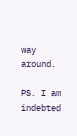way around.

PS. I am indebted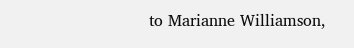to Marianne Williamson,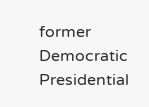former Democratic Presidential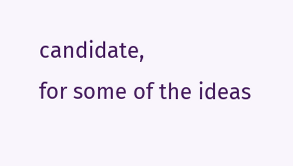candidate,
for some of the ideas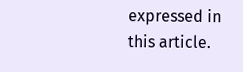expressed in this article.